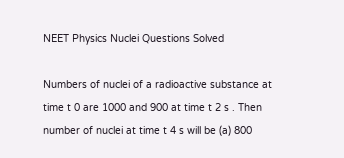NEET Physics Nuclei Questions Solved

Numbers of nuclei of a radioactive substance at time t 0 are 1000 and 900 at time t 2 s . Then number of nuclei at time t 4 s will be (a) 800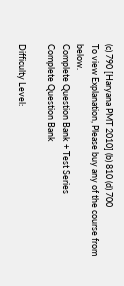(c) 790 [Haryana PMT 2010] (b) 810 (d) 700
To view Explanation, Please buy any of the course from below.
Complete Question Bank + Test Series
Complete Question Bank

Difficulty Level: